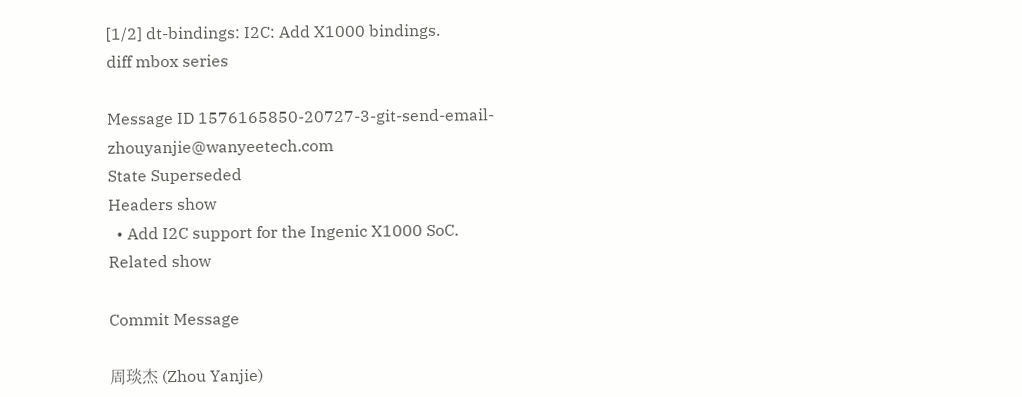[1/2] dt-bindings: I2C: Add X1000 bindings.
diff mbox series

Message ID 1576165850-20727-3-git-send-email-zhouyanjie@wanyeetech.com
State Superseded
Headers show
  • Add I2C support for the Ingenic X1000 SoC.
Related show

Commit Message

周琰杰 (Zhou Yanjie)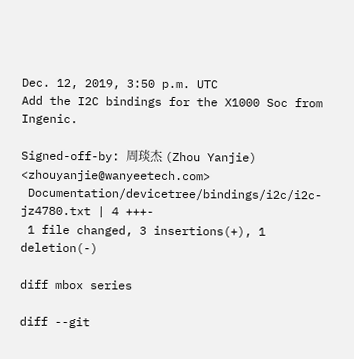Dec. 12, 2019, 3:50 p.m. UTC
Add the I2C bindings for the X1000 Soc from Ingenic.

Signed-off-by: 周琰杰 (Zhou Yanjie) <zhouyanjie@wanyeetech.com>
 Documentation/devicetree/bindings/i2c/i2c-jz4780.txt | 4 +++-
 1 file changed, 3 insertions(+), 1 deletion(-)

diff mbox series

diff --git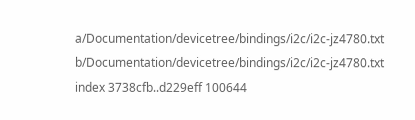a/Documentation/devicetree/bindings/i2c/i2c-jz4780.txt b/Documentation/devicetree/bindings/i2c/i2c-jz4780.txt
index 3738cfb..d229eff 100644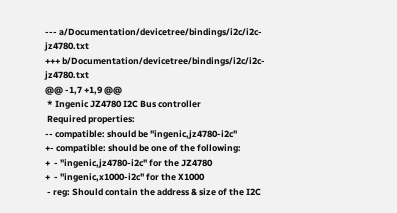--- a/Documentation/devicetree/bindings/i2c/i2c-jz4780.txt
+++ b/Documentation/devicetree/bindings/i2c/i2c-jz4780.txt
@@ -1,7 +1,9 @@
 * Ingenic JZ4780 I2C Bus controller
 Required properties:
-- compatible: should be "ingenic,jz4780-i2c"
+- compatible: should be one of the following:
+  - "ingenic,jz4780-i2c" for the JZ4780
+  - "ingenic,x1000-i2c" for the X1000
 - reg: Should contain the address & size of the I2C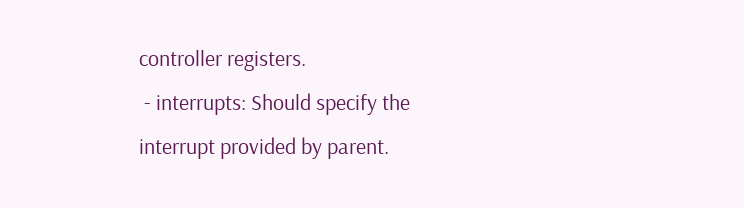controller registers.
 - interrupts: Should specify the interrupt provided by parent.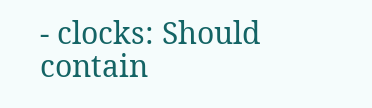- clocks: Should contain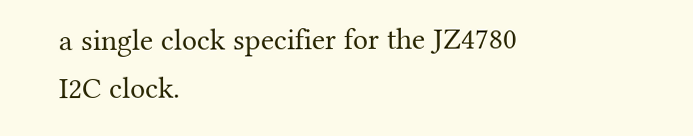a single clock specifier for the JZ4780 I2C clock.